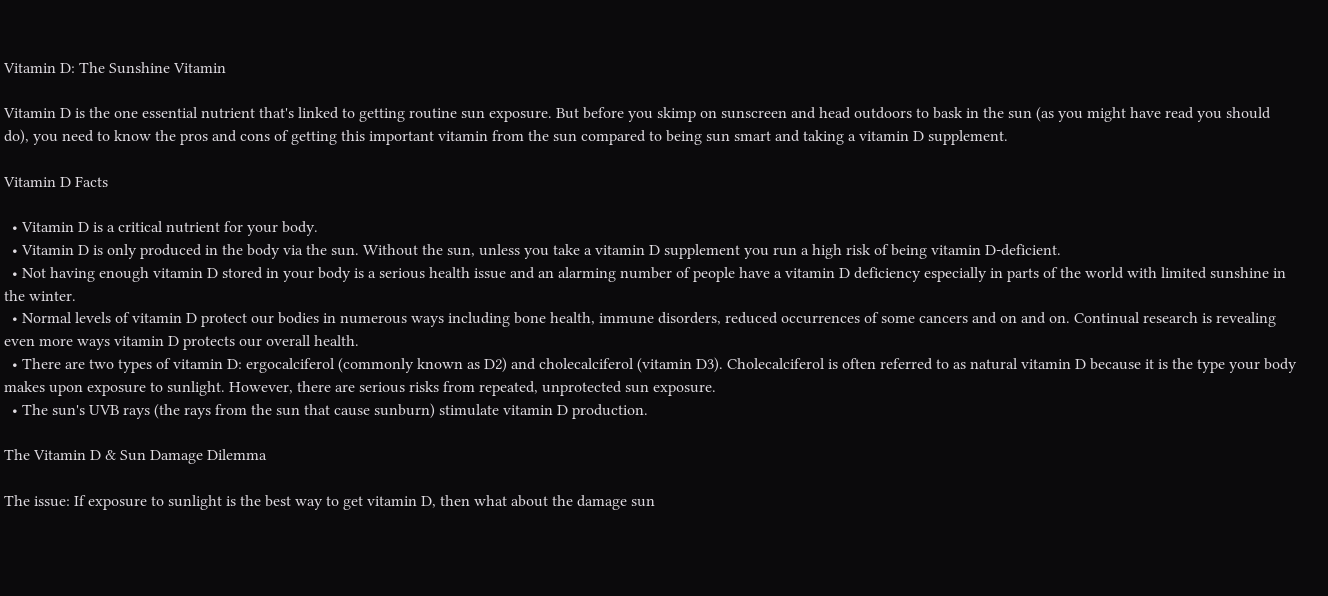Vitamin D: The Sunshine Vitamin

Vitamin D is the one essential nutrient that's linked to getting routine sun exposure. But before you skimp on sunscreen and head outdoors to bask in the sun (as you might have read you should do), you need to know the pros and cons of getting this important vitamin from the sun compared to being sun smart and taking a vitamin D supplement.

Vitamin D Facts

  • Vitamin D is a critical nutrient for your body.
  • Vitamin D is only produced in the body via the sun. Without the sun, unless you take a vitamin D supplement you run a high risk of being vitamin D-deficient.
  • Not having enough vitamin D stored in your body is a serious health issue and an alarming number of people have a vitamin D deficiency especially in parts of the world with limited sunshine in the winter.
  • Normal levels of vitamin D protect our bodies in numerous ways including bone health, immune disorders, reduced occurrences of some cancers and on and on. Continual research is revealing even more ways vitamin D protects our overall health.
  • There are two types of vitamin D: ergocalciferol (commonly known as D2) and cholecalciferol (vitamin D3). Cholecalciferol is often referred to as natural vitamin D because it is the type your body makes upon exposure to sunlight. However, there are serious risks from repeated, unprotected sun exposure.
  • The sun's UVB rays (the rays from the sun that cause sunburn) stimulate vitamin D production.

The Vitamin D & Sun Damage Dilemma

The issue: If exposure to sunlight is the best way to get vitamin D, then what about the damage sun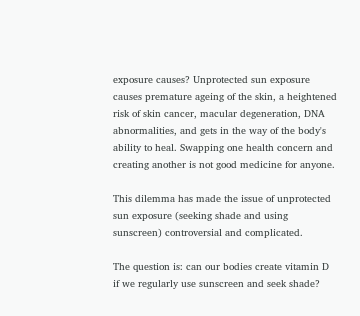exposure causes? Unprotected sun exposure causes premature ageing of the skin, a heightened risk of skin cancer, macular degeneration, DNA abnormalities, and gets in the way of the body's ability to heal. Swapping one health concern and creating another is not good medicine for anyone.

This dilemma has made the issue of unprotected sun exposure (seeking shade and using sunscreen) controversial and complicated.

The question is: can our bodies create vitamin D if we regularly use sunscreen and seek shade?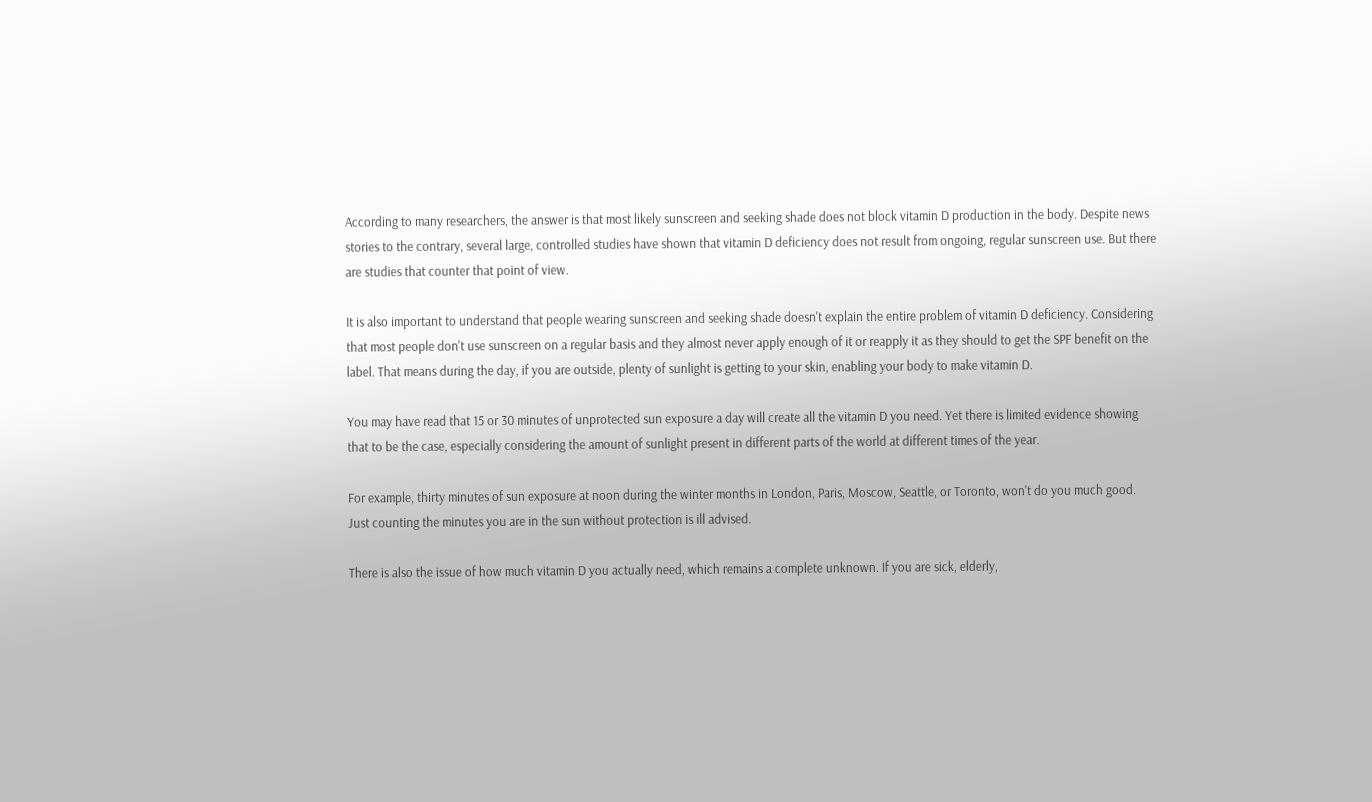According to many researchers, the answer is that most likely sunscreen and seeking shade does not block vitamin D production in the body. Despite news stories to the contrary, several large, controlled studies have shown that vitamin D deficiency does not result from ongoing, regular sunscreen use. But there are studies that counter that point of view.

It is also important to understand that people wearing sunscreen and seeking shade doesn't explain the entire problem of vitamin D deficiency. Considering that most people don't use sunscreen on a regular basis and they almost never apply enough of it or reapply it as they should to get the SPF benefit on the label. That means during the day, if you are outside, plenty of sunlight is getting to your skin, enabling your body to make vitamin D.

You may have read that 15 or 30 minutes of unprotected sun exposure a day will create all the vitamin D you need. Yet there is limited evidence showing that to be the case, especially considering the amount of sunlight present in different parts of the world at different times of the year.

For example, thirty minutes of sun exposure at noon during the winter months in London, Paris, Moscow, Seattle, or Toronto, won't do you much good. Just counting the minutes you are in the sun without protection is ill advised.

There is also the issue of how much vitamin D you actually need, which remains a complete unknown. If you are sick, elderly,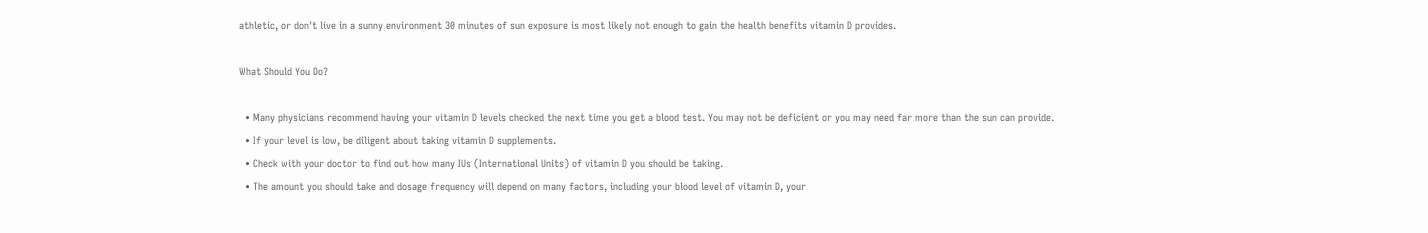athletic, or don't live in a sunny environment 30 minutes of sun exposure is most likely not enough to gain the health benefits vitamin D provides.

What Should You Do?

  • Many physicians recommend having your vitamin D levels checked the next time you get a blood test. You may not be deficient or you may need far more than the sun can provide.
  • If your level is low, be diligent about taking vitamin D supplements.
  • Check with your doctor to find out how many IUs (International Units) of vitamin D you should be taking.
  • The amount you should take and dosage frequency will depend on many factors, including your blood level of vitamin D, your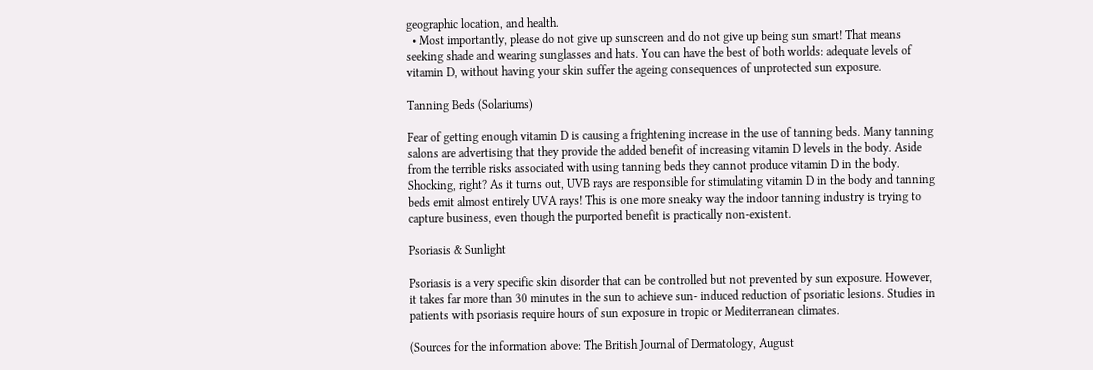geographic location, and health.
  • Most importantly, please do not give up sunscreen and do not give up being sun smart! That means seeking shade and wearing sunglasses and hats. You can have the best of both worlds: adequate levels of vitamin D, without having your skin suffer the ageing consequences of unprotected sun exposure.

Tanning Beds (Solariums)

Fear of getting enough vitamin D is causing a frightening increase in the use of tanning beds. Many tanning salons are advertising that they provide the added benefit of increasing vitamin D levels in the body. Aside from the terrible risks associated with using tanning beds they cannot produce vitamin D in the body. Shocking, right? As it turns out, UVB rays are responsible for stimulating vitamin D in the body and tanning beds emit almost entirely UVA rays! This is one more sneaky way the indoor tanning industry is trying to capture business, even though the purported benefit is practically non-existent.

Psoriasis & Sunlight

Psoriasis is a very specific skin disorder that can be controlled but not prevented by sun exposure. However, it takes far more than 30 minutes in the sun to achieve sun- induced reduction of psoriatic lesions. Studies in patients with psoriasis require hours of sun exposure in tropic or Mediterranean climates.

(Sources for the information above: The British Journal of Dermatology, August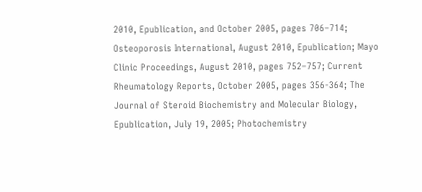2010, Epublication, and October 2005, pages 706–714; Osteoporosis International, August 2010, Epublication; Mayo Clinic Proceedings, August 2010, pages 752–757; Current Rheumatology Reports, October 2005, pages 356-364; The Journal of Steroid Biochemistry and Molecular Biology, Epublication, July 19, 2005; Photochemistry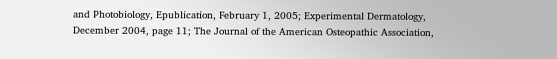and Photobiology, Epublication, February 1, 2005; Experimental Dermatology, December 2004, page 11; The Journal of the American Osteopathic Association,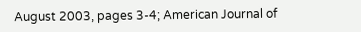August 2003, pages 3-4; American Journal of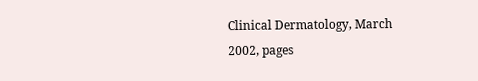Clinical Dermatology, March 2002, pages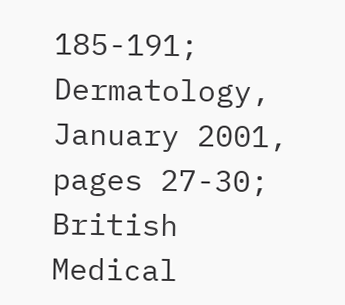185-191; Dermatology, January 2001, pages 27-30; British Medical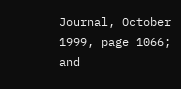Journal, October 1999, page 1066; and